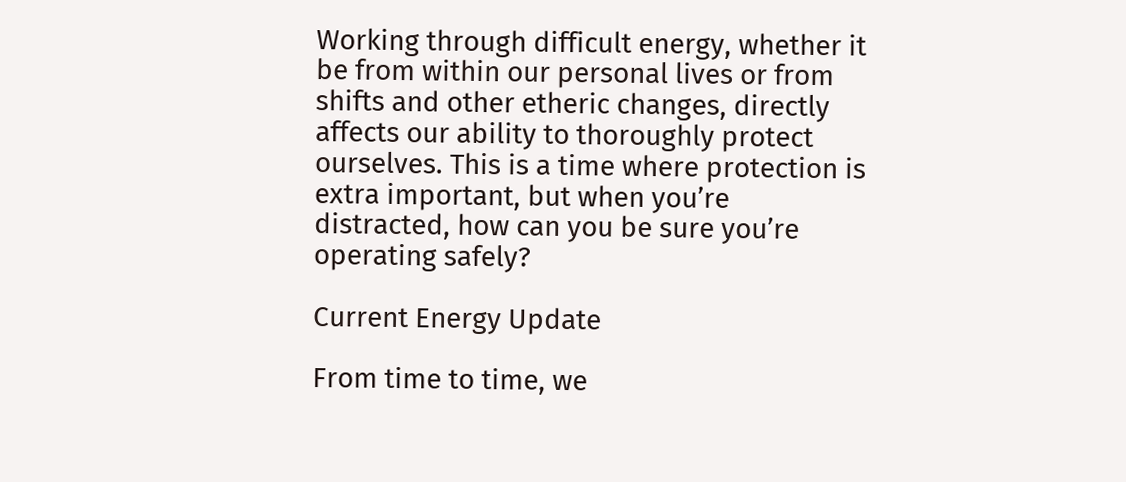Working through difficult energy, whether it be from within our personal lives or from shifts and other etheric changes, directly affects our ability to thoroughly protect ourselves. This is a time where protection is extra important, but when you’re distracted, how can you be sure you’re operating safely?

Current Energy Update

From time to time, we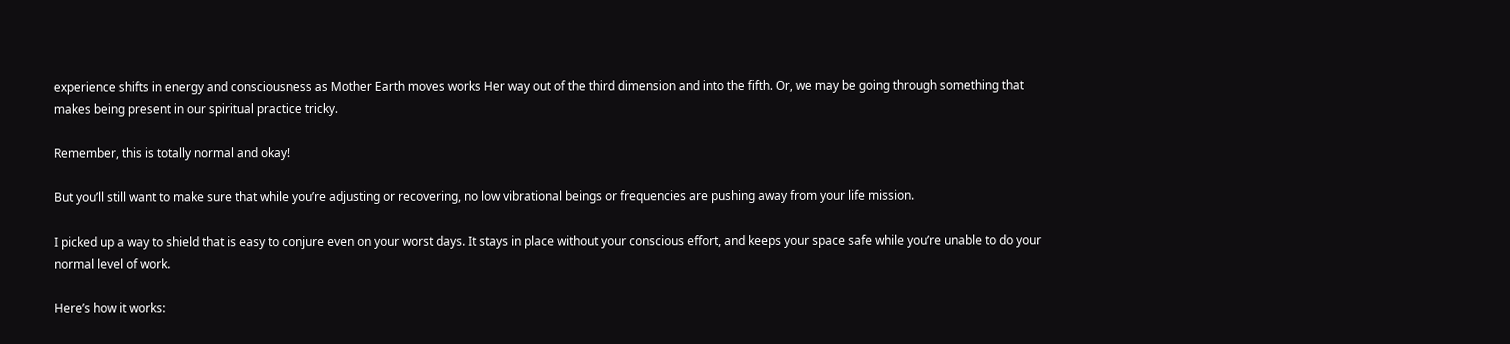experience shifts in energy and consciousness as Mother Earth moves works Her way out of the third dimension and into the fifth. Or, we may be going through something that makes being present in our spiritual practice tricky.

Remember, this is totally normal and okay!

But you’ll still want to make sure that while you’re adjusting or recovering, no low vibrational beings or frequencies are pushing away from your life mission.

I picked up a way to shield that is easy to conjure even on your worst days. It stays in place without your conscious effort, and keeps your space safe while you’re unable to do your normal level of work.

Here’s how it works: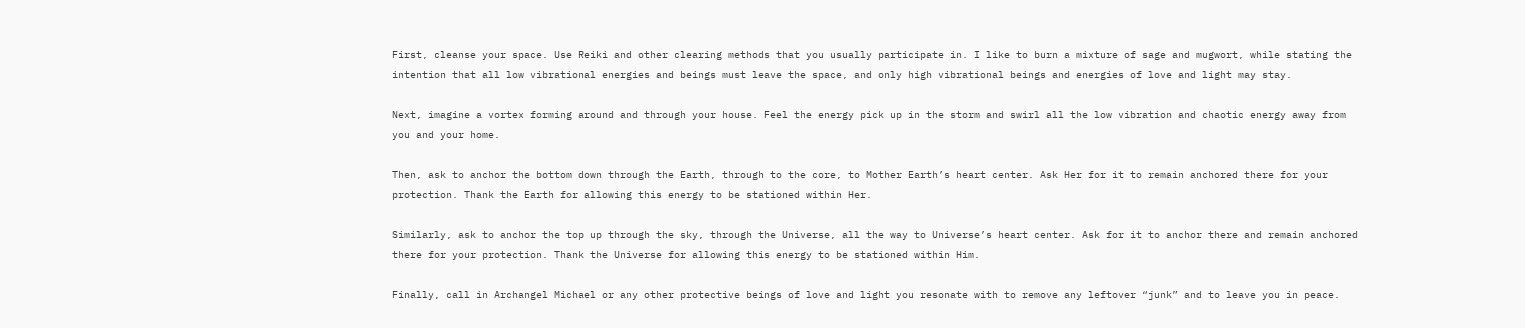First, cleanse your space. Use Reiki and other clearing methods that you usually participate in. I like to burn a mixture of sage and mugwort, while stating the intention that all low vibrational energies and beings must leave the space, and only high vibrational beings and energies of love and light may stay.

Next, imagine a vortex forming around and through your house. Feel the energy pick up in the storm and swirl all the low vibration and chaotic energy away from you and your home.

Then, ask to anchor the bottom down through the Earth, through to the core, to Mother Earth’s heart center. Ask Her for it to remain anchored there for your protection. Thank the Earth for allowing this energy to be stationed within Her.

Similarly, ask to anchor the top up through the sky, through the Universe, all the way to Universe’s heart center. Ask for it to anchor there and remain anchored there for your protection. Thank the Universe for allowing this energy to be stationed within Him.

Finally, call in Archangel Michael or any other protective beings of love and light you resonate with to remove any leftover “junk” and to leave you in peace.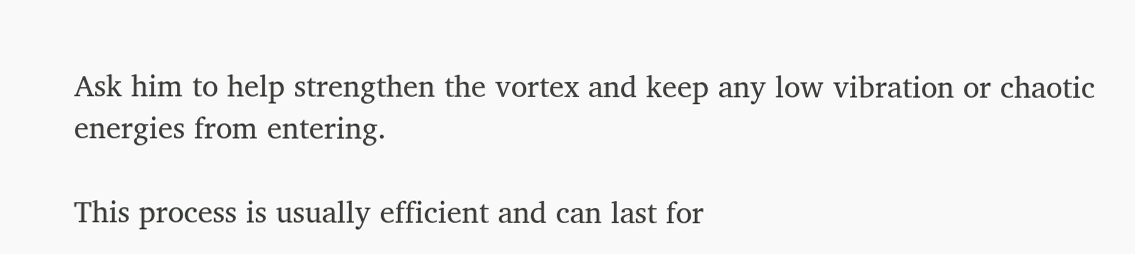Ask him to help strengthen the vortex and keep any low vibration or chaotic energies from entering.

This process is usually efficient and can last for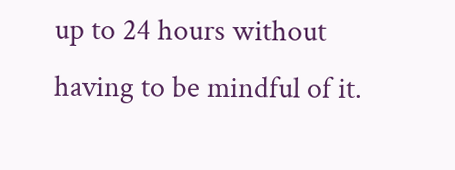up to 24 hours without having to be mindful of it.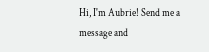Hi, I'm Aubrie! Send me a message and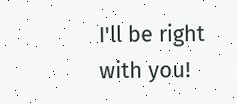I'll be right with you!